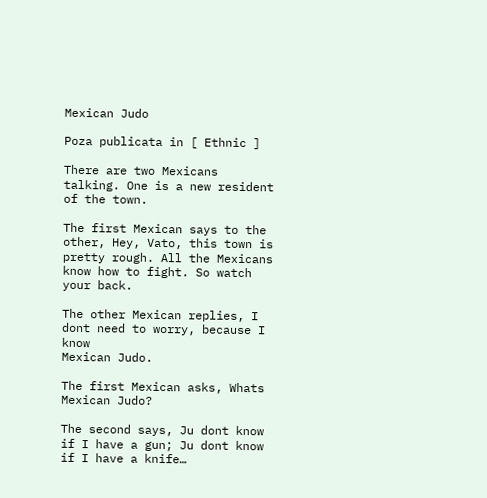Mexican Judo

Poza publicata in [ Ethnic ]

There are two Mexicans talking. One is a new resident of the town.

The first Mexican says to the other, Hey, Vato, this town is pretty rough. All the Mexicans know how to fight. So watch your back.

The other Mexican replies, I dont need to worry, because I know
Mexican Judo.

The first Mexican asks, Whats Mexican Judo?

The second says, Ju dont know if I have a gun; Ju dont know if I have a knife…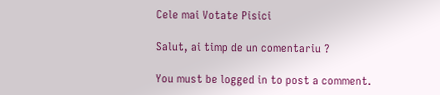Cele mai Votate Pisici

Salut, ai timp de un comentariu ?

You must be logged in to post a comment.